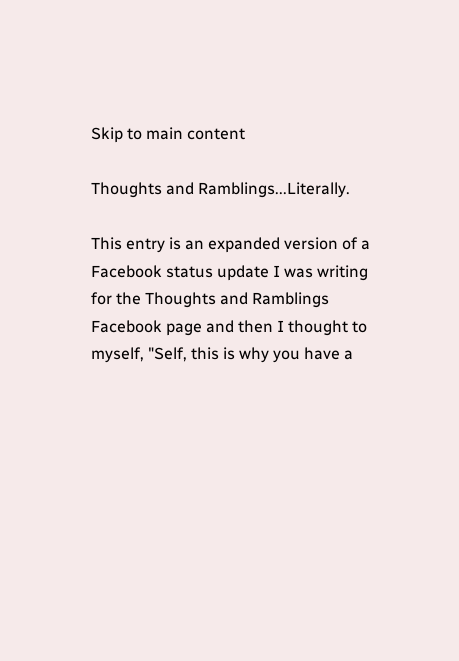Skip to main content

Thoughts and Ramblings...Literally.

This entry is an expanded version of a Facebook status update I was writing for the Thoughts and Ramblings Facebook page and then I thought to myself, "Self, this is why you have a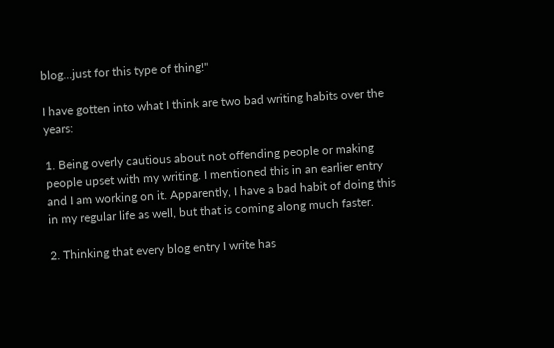blog...just for this type of thing!"

I have gotten into what I think are two bad writing habits over the years:

1. Being overly cautious about not offending people or making people upset with my writing. I mentioned this in an earlier entry and I am working on it. Apparently, I have a bad habit of doing this in my regular life as well, but that is coming along much faster.

2. Thinking that every blog entry I write has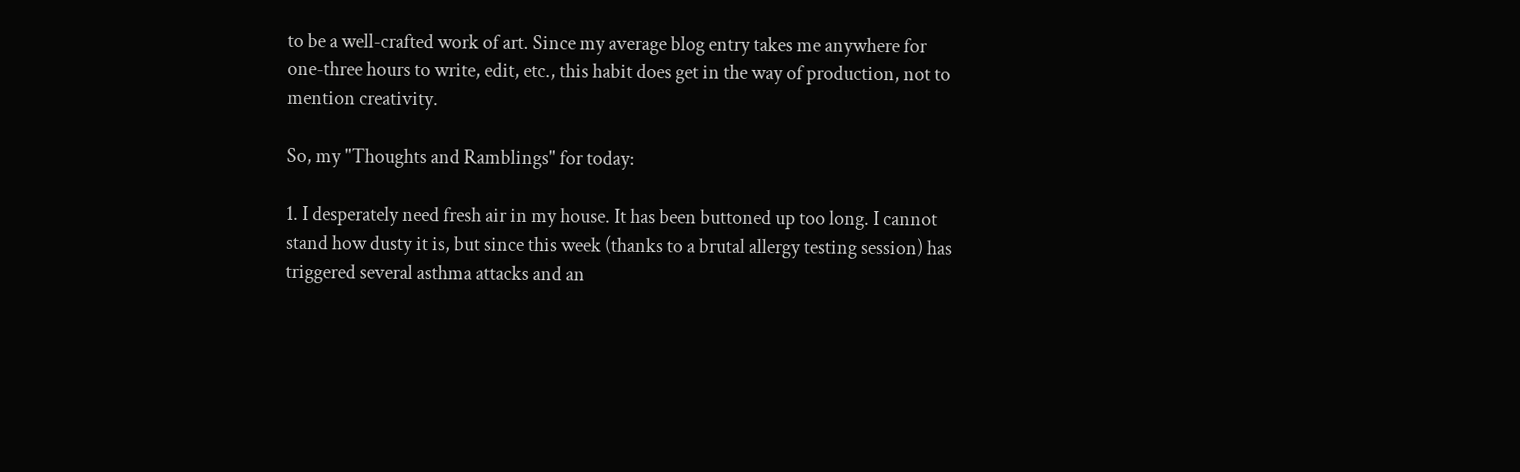to be a well-crafted work of art. Since my average blog entry takes me anywhere for one-three hours to write, edit, etc., this habit does get in the way of production, not to mention creativity.

So, my "Thoughts and Ramblings" for today:

1. I desperately need fresh air in my house. It has been buttoned up too long. I cannot stand how dusty it is, but since this week (thanks to a brutal allergy testing session) has triggered several asthma attacks and an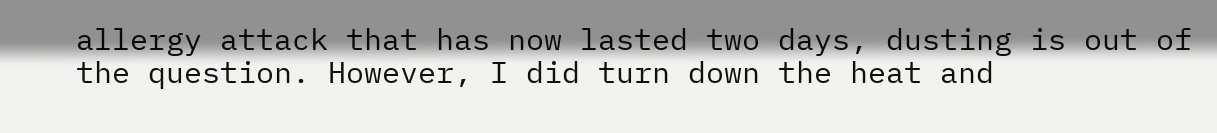allergy attack that has now lasted two days, dusting is out of the question. However, I did turn down the heat and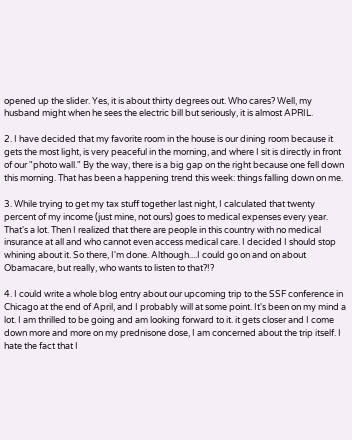opened up the slider. Yes, it is about thirty degrees out. Who cares? Well, my husband might when he sees the electric bill but seriously, it is almost APRIL.

2. I have decided that my favorite room in the house is our dining room because it gets the most light, is very peaceful in the morning, and where I sit is directly in front of our "photo wall." By the way, there is a big gap on the right because one fell down this morning. That has been a happening trend this week: things falling down on me.

3. While trying to get my tax stuff together last night, I calculated that twenty percent of my income (just mine, not ours) goes to medical expenses every year.  That's a lot. Then I realized that there are people in this country with no medical insurance at all and who cannot even access medical care. I decided I should stop whining about it. So there, I'm done. Although....I could go on and on about Obamacare, but really, who wants to listen to that?!?

4. I could write a whole blog entry about our upcoming trip to the SSF conference in Chicago at the end of April, and I probably will at some point. It's been on my mind a lot. I am thrilled to be going and am looking forward to it. it gets closer and I come down more and more on my prednisone dose, I am concerned about the trip itself. I hate the fact that I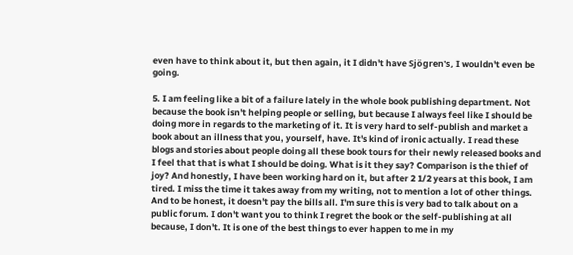even have to think about it, but then again, it I didn't have Sjögren's, I wouldn't even be going.

5. I am feeling like a bit of a failure lately in the whole book publishing department. Not because the book isn't helping people or selling, but because I always feel like I should be doing more in regards to the marketing of it. It is very hard to self-publish and market a book about an illness that you, yourself, have. It's kind of ironic actually. I read these blogs and stories about people doing all these book tours for their newly released books and I feel that that is what I should be doing. What is it they say? Comparison is the thief of joy? And honestly, I have been working hard on it, but after 2 1/2 years at this book, I am tired. I miss the time it takes away from my writing, not to mention a lot of other things. And to be honest, it doesn't pay the bills all. I'm sure this is very bad to talk about on a public forum. I don't want you to think I regret the book or the self-publishing at all because, I don't. It is one of the best things to ever happen to me in my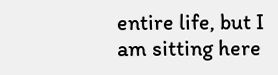entire life, but I am sitting here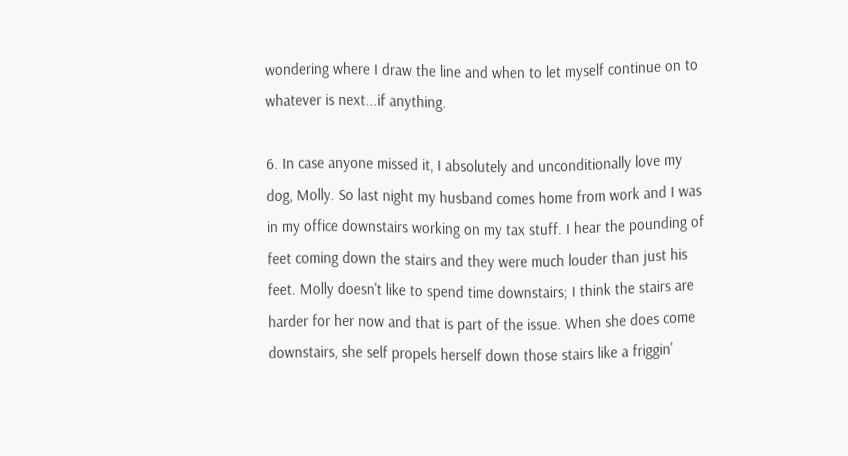wondering where I draw the line and when to let myself continue on to whatever is next...if anything.

6. In case anyone missed it, I absolutely and unconditionally love my dog, Molly. So last night my husband comes home from work and I was in my office downstairs working on my tax stuff. I hear the pounding of feet coming down the stairs and they were much louder than just his feet. Molly doesn't like to spend time downstairs; I think the stairs are harder for her now and that is part of the issue. When she does come downstairs, she self propels herself down those stairs like a friggin'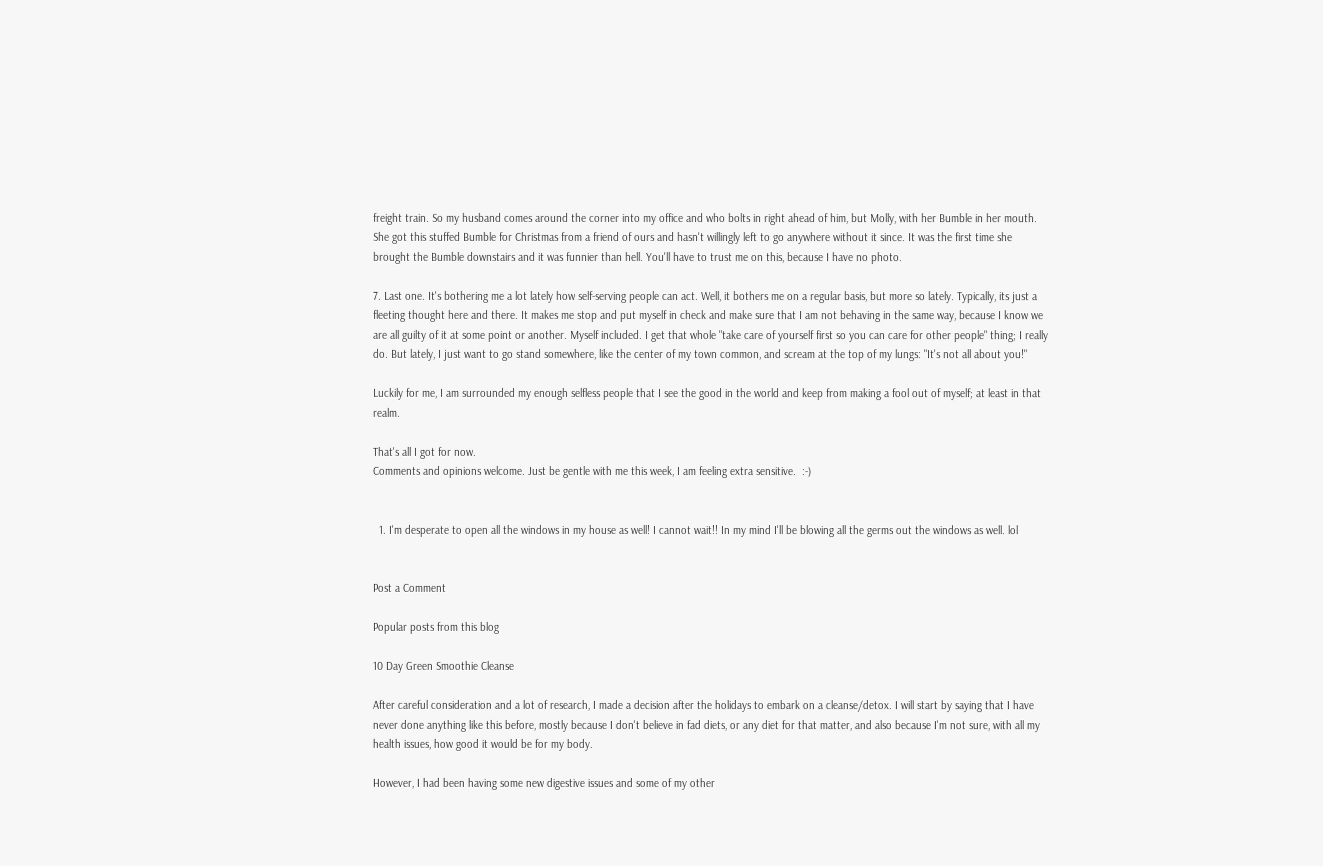freight train. So my husband comes around the corner into my office and who bolts in right ahead of him, but Molly, with her Bumble in her mouth. She got this stuffed Bumble for Christmas from a friend of ours and hasn't willingly left to go anywhere without it since. It was the first time she brought the Bumble downstairs and it was funnier than hell. You'll have to trust me on this, because I have no photo.

7. Last one. It's bothering me a lot lately how self-serving people can act. Well, it bothers me on a regular basis, but more so lately. Typically, its just a fleeting thought here and there. It makes me stop and put myself in check and make sure that I am not behaving in the same way, because I know we are all guilty of it at some point or another. Myself included. I get that whole "take care of yourself first so you can care for other people" thing; I really do. But lately, I just want to go stand somewhere, like the center of my town common, and scream at the top of my lungs: "It's not all about you!"

Luckily for me, I am surrounded my enough selfless people that I see the good in the world and keep from making a fool out of myself; at least in that realm.

That's all I got for now.
Comments and opinions welcome. Just be gentle with me this week, I am feeling extra sensitive.  :-)


  1. I'm desperate to open all the windows in my house as well! I cannot wait!! In my mind I'll be blowing all the germs out the windows as well. lol


Post a Comment

Popular posts from this blog

10 Day Green Smoothie Cleanse

After careful consideration and a lot of research, I made a decision after the holidays to embark on a cleanse/detox. I will start by saying that I have never done anything like this before, mostly because I don't believe in fad diets, or any diet for that matter, and also because I'm not sure, with all my health issues, how good it would be for my body.

However, I had been having some new digestive issues and some of my other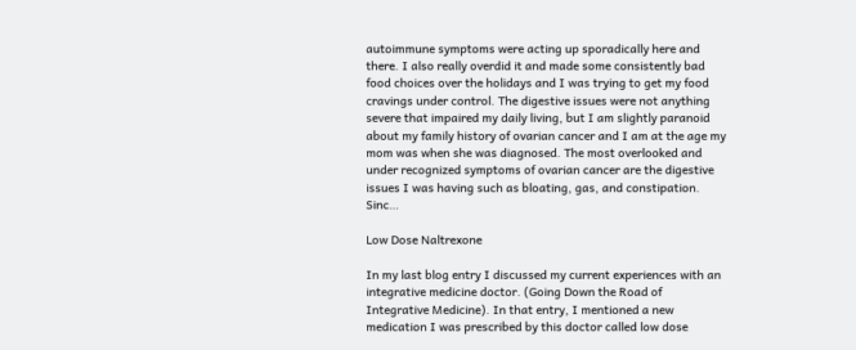autoimmune symptoms were acting up sporadically here and there. I also really overdid it and made some consistently bad food choices over the holidays and I was trying to get my food cravings under control. The digestive issues were not anything severe that impaired my daily living, but I am slightly paranoid about my family history of ovarian cancer and I am at the age my mom was when she was diagnosed. The most overlooked and under recognized symptoms of ovarian cancer are the digestive issues I was having such as bloating, gas, and constipation. Sinc…

Low Dose Naltrexone

In my last blog entry I discussed my current experiences with an integrative medicine doctor. (Going Down the Road of Integrative Medicine). In that entry, I mentioned a new medication I was prescribed by this doctor called low dose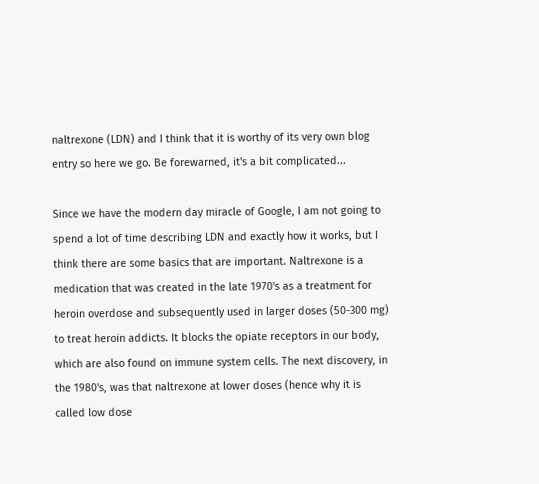naltrexone (LDN) and I think that it is worthy of its very own blog entry so here we go. Be forewarned, it's a bit complicated...

Since we have the modern day miracle of Google, I am not going to spend a lot of time describing LDN and exactly how it works, but I think there are some basics that are important. Naltrexone is a medication that was created in the late 1970's as a treatment for heroin overdose and subsequently used in larger doses (50-300 mg) to treat heroin addicts. It blocks the opiate receptors in our body, which are also found on immune system cells. The next discovery, in the 1980's, was that naltrexone at lower doses (hence why it is called low dose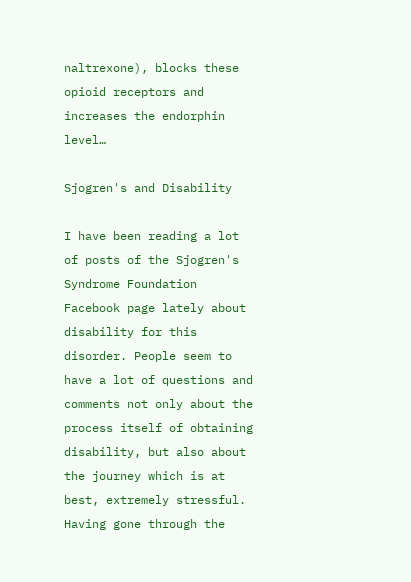naltrexone), blocks these opioid receptors and increases the endorphin level…

Sjogren's and Disability

I have been reading a lot of posts of the Sjogren's Syndrome Foundation Facebook page lately about disability for this disorder. People seem to have a lot of questions and comments not only about the process itself of obtaining disability, but also about the journey which is at best, extremely stressful. Having gone through the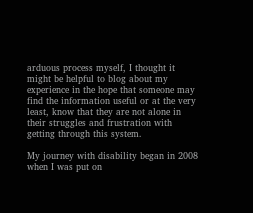arduous process myself, I thought it might be helpful to blog about my experience in the hope that someone may find the information useful or at the very least, know that they are not alone in their struggles and frustration with getting through this system.

My journey with disability began in 2008 when I was put on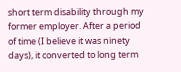short term disability through my former employer. After a period of time (I believe it was ninety days), it converted to long term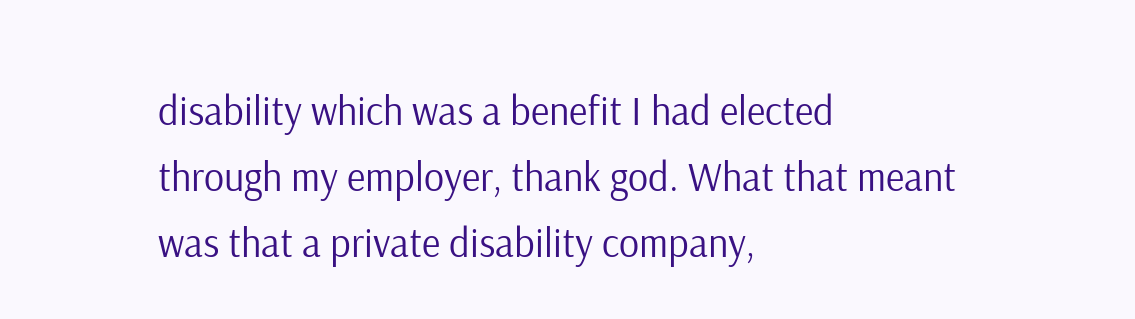disability which was a benefit I had elected through my employer, thank god. What that meant was that a private disability company,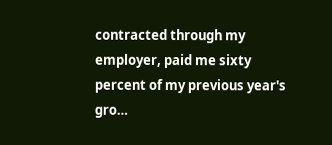contracted through my employer, paid me sixty percent of my previous year's gro…